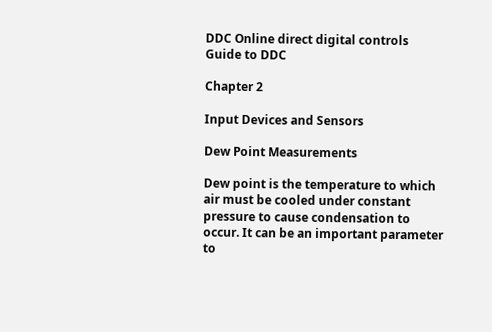DDC Online direct digital controls
Guide to DDC

Chapter 2

Input Devices and Sensors

Dew Point Measurements

Dew point is the temperature to which air must be cooled under constant pressure to cause condensation to occur. It can be an important parameter to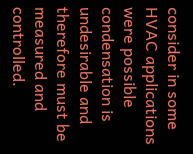consider in some HVAC applications were possible condensation is undesirable and therefore must be measured and controlled.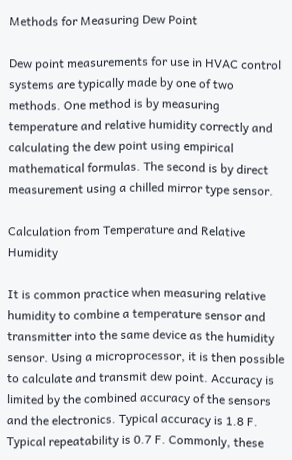Methods for Measuring Dew Point

Dew point measurements for use in HVAC control systems are typically made by one of two methods. One method is by measuring temperature and relative humidity correctly and calculating the dew point using empirical mathematical formulas. The second is by direct measurement using a chilled mirror type sensor.

Calculation from Temperature and Relative Humidity

It is common practice when measuring relative humidity to combine a temperature sensor and transmitter into the same device as the humidity sensor. Using a microprocessor, it is then possible to calculate and transmit dew point. Accuracy is limited by the combined accuracy of the sensors and the electronics. Typical accuracy is 1.8 F. Typical repeatability is 0.7 F. Commonly, these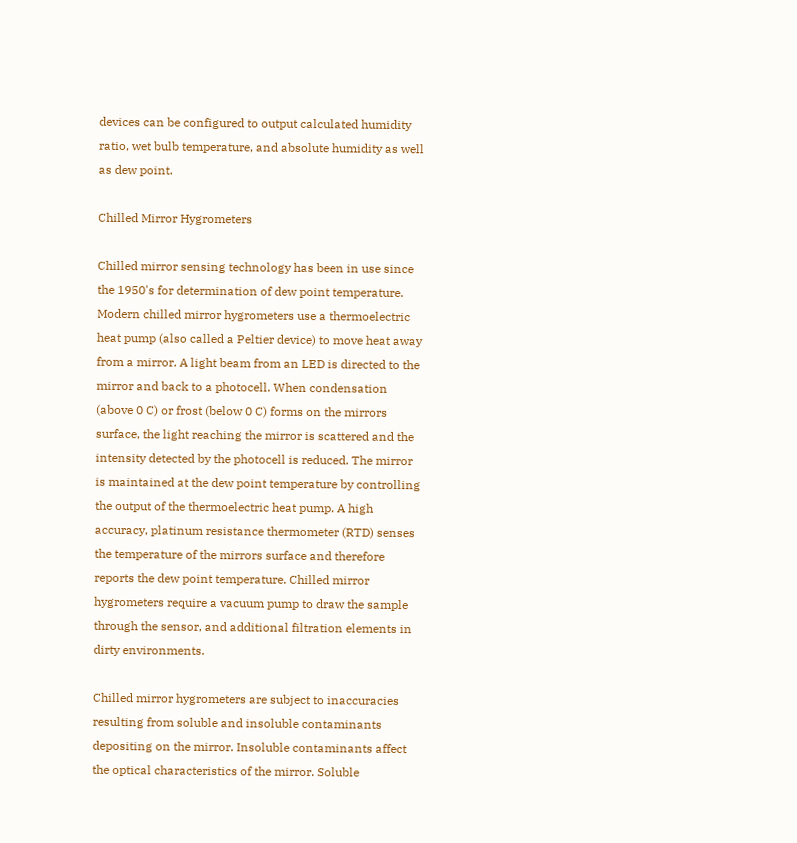devices can be configured to output calculated humidity ratio, wet bulb temperature, and absolute humidity as well as dew point.

Chilled Mirror Hygrometers

Chilled mirror sensing technology has been in use since the 1950's for determination of dew point temperature. Modern chilled mirror hygrometers use a thermoelectric heat pump (also called a Peltier device) to move heat away from a mirror. A light beam from an LED is directed to the mirror and back to a photocell. When condensation (above 0 C) or frost (below 0 C) forms on the mirrors surface, the light reaching the mirror is scattered and the intensity detected by the photocell is reduced. The mirror is maintained at the dew point temperature by controlling the output of the thermoelectric heat pump. A high accuracy, platinum resistance thermometer (RTD) senses the temperature of the mirrors surface and therefore reports the dew point temperature. Chilled mirror hygrometers require a vacuum pump to draw the sample through the sensor, and additional filtration elements in dirty environments.

Chilled mirror hygrometers are subject to inaccuracies resulting from soluble and insoluble contaminants depositing on the mirror. Insoluble contaminants affect the optical characteristics of the mirror. Soluble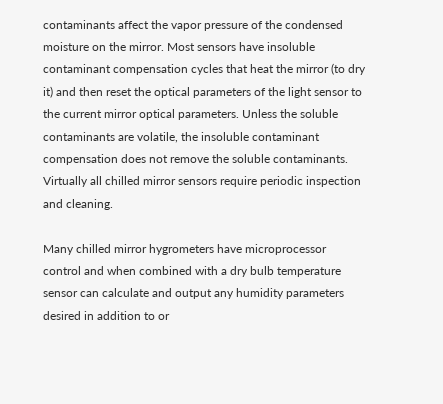contaminants affect the vapor pressure of the condensed moisture on the mirror. Most sensors have insoluble contaminant compensation cycles that heat the mirror (to dry it) and then reset the optical parameters of the light sensor to the current mirror optical parameters. Unless the soluble contaminants are volatile, the insoluble contaminant compensation does not remove the soluble contaminants. Virtually all chilled mirror sensors require periodic inspection and cleaning.

Many chilled mirror hygrometers have microprocessor control and when combined with a dry bulb temperature sensor can calculate and output any humidity parameters desired in addition to or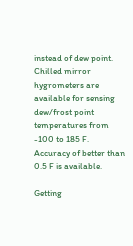instead of dew point. Chilled mirror hygrometers are available for sensing dew/frost point temperatures from -100 to 185 F. Accuracy of better than 0.5 F is available.

Getting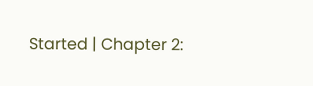Started | Chapter 2: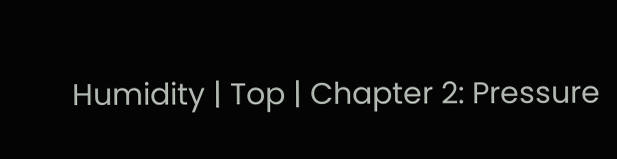Humidity | Top | Chapter 2: Pressure